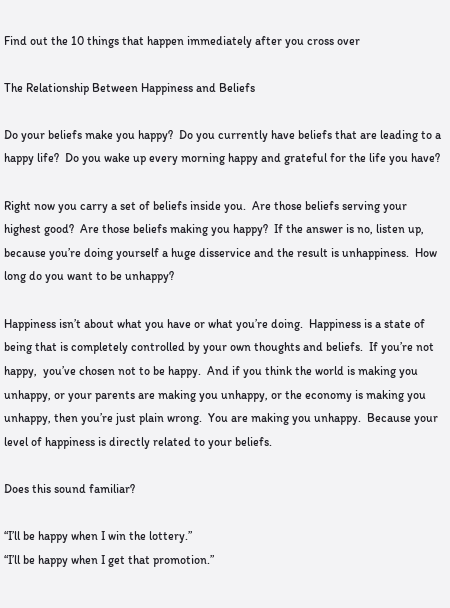Find out the 10 things that happen immediately after you cross over

The Relationship Between Happiness and Beliefs

Do your beliefs make you happy?  Do you currently have beliefs that are leading to a happy life?  Do you wake up every morning happy and grateful for the life you have?

Right now you carry a set of beliefs inside you.  Are those beliefs serving your highest good?  Are those beliefs making you happy?  If the answer is no, listen up, because you’re doing yourself a huge disservice and the result is unhappiness.  How long do you want to be unhappy?

Happiness isn’t about what you have or what you’re doing.  Happiness is a state of being that is completely controlled by your own thoughts and beliefs.  If you’re not happy,  you’ve chosen not to be happy.  And if you think the world is making you unhappy, or your parents are making you unhappy, or the economy is making you unhappy, then you’re just plain wrong.  You are making you unhappy.  Because your level of happiness is directly related to your beliefs.

Does this sound familiar?

“I’ll be happy when I win the lottery.”
“I’ll be happy when I get that promotion.”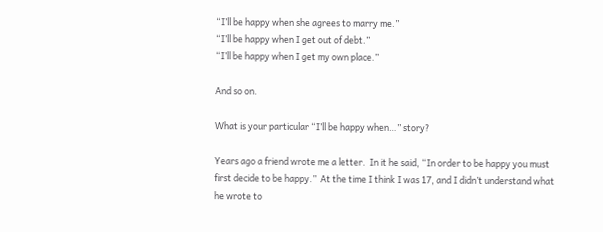“I’ll be happy when she agrees to marry me.”
“I’ll be happy when I get out of debt.”
“I’ll be happy when I get my own place.”

And so on.

What is your particular “I’ll be happy when…” story?

Years ago a friend wrote me a letter.  In it he said, “In order to be happy you must first decide to be happy.”  At the time I think I was 17, and I didn’t understand what he wrote to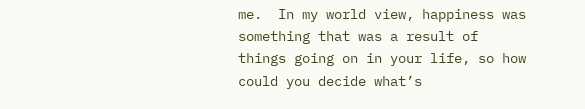me.  In my world view, happiness was something that was a result of things going on in your life, so how could you decide what’s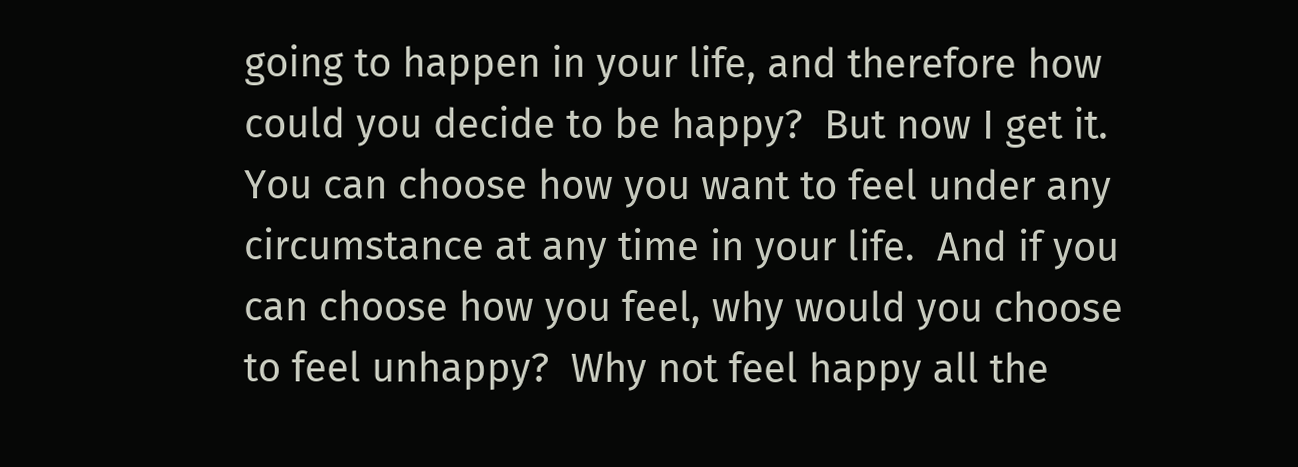going to happen in your life, and therefore how could you decide to be happy?  But now I get it.  You can choose how you want to feel under any circumstance at any time in your life.  And if you can choose how you feel, why would you choose to feel unhappy?  Why not feel happy all the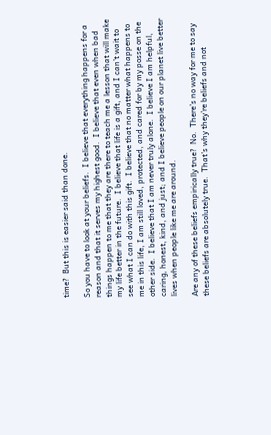time?  But this is easier said than done.

So you have to look at your beliefs.  I believe that everything happens for a reason and that it serves my highest good.  I believe that even when bad things happen to me that they are there to teach me a lesson that will make my life better in the future.  I believe that life is a gift, and I can’t wait to see what I can do with this gift.  I believe that no matter what happens to me in this life, I am still loved, protected, and cared for by my posse on the other side.  I believe that I am never truly alone.  I believe I am helpful, caring, honest, kind, and just; and I believe people on our planet live better lives when people like me are around.

Are any of these beliefs empirically true?  No.  There’s no way for me to say these beliefs are absolutely true.  That’s why they’re beliefs and not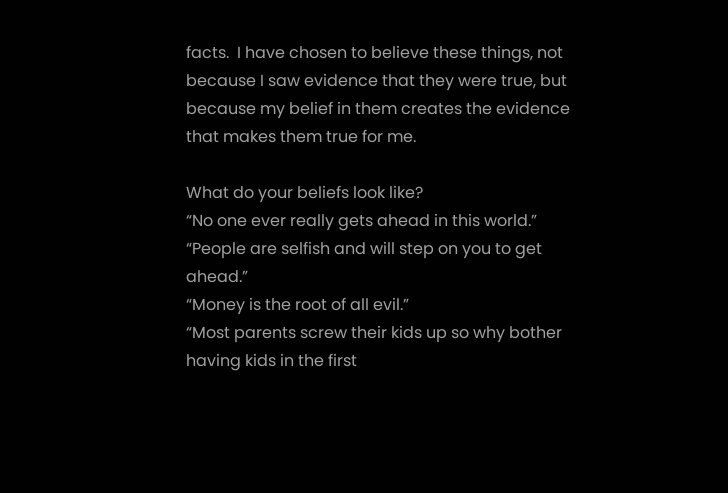facts.  I have chosen to believe these things, not because I saw evidence that they were true, but because my belief in them creates the evidence that makes them true for me.

What do your beliefs look like?
“No one ever really gets ahead in this world.”
“People are selfish and will step on you to get ahead.”
“Money is the root of all evil.”
“Most parents screw their kids up so why bother having kids in the first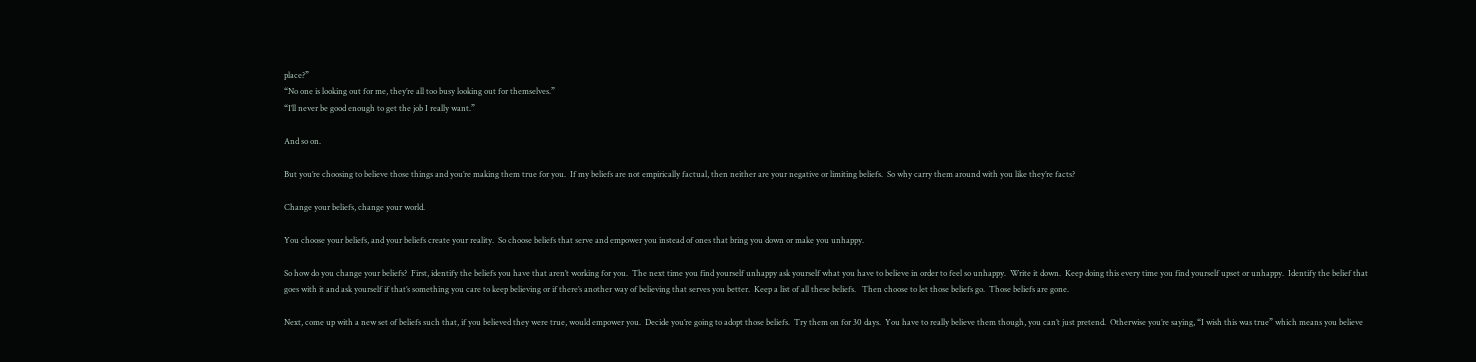place?”
“No one is looking out for me, they’re all too busy looking out for themselves.”
“I’ll never be good enough to get the job I really want.”

And so on.

But you’re choosing to believe those things and you’re making them true for you.  If my beliefs are not empirically factual, then neither are your negative or limiting beliefs.  So why carry them around with you like they’re facts?

Change your beliefs, change your world.

You choose your beliefs, and your beliefs create your reality.  So choose beliefs that serve and empower you instead of ones that bring you down or make you unhappy.

So how do you change your beliefs?  First, identify the beliefs you have that aren’t working for you.  The next time you find yourself unhappy ask yourself what you have to believe in order to feel so unhappy.  Write it down.  Keep doing this every time you find yourself upset or unhappy.  Identify the belief that goes with it and ask yourself if that’s something you care to keep believing or if there’s another way of believing that serves you better.  Keep a list of all these beliefs.   Then choose to let those beliefs go.  Those beliefs are gone.

Next, come up with a new set of beliefs such that, if you believed they were true, would empower you.  Decide you’re going to adopt those beliefs.  Try them on for 30 days.  You have to really believe them though, you can’t just pretend.  Otherwise you’re saying, “I wish this was true” which means you believe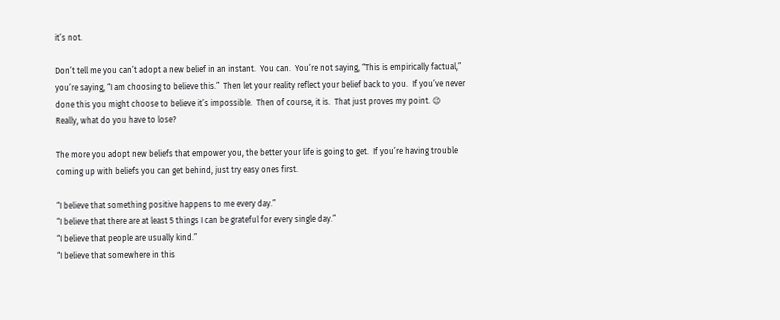it’s not.

Don’t tell me you can’t adopt a new belief in an instant.  You can.  You’re not saying, “This is empirically factual,” you’re saying, “I am choosing to believe this.”  Then let your reality reflect your belief back to you.  If you’ve never done this you might choose to believe it’s impossible.  Then of course, it is.  That just proves my point. 😉  Really, what do you have to lose?

The more you adopt new beliefs that empower you, the better your life is going to get.  If you’re having trouble coming up with beliefs you can get behind, just try easy ones first.

“I believe that something positive happens to me every day.”
“I believe that there are at least 5 things I can be grateful for every single day.”
“I believe that people are usually kind.”
“I believe that somewhere in this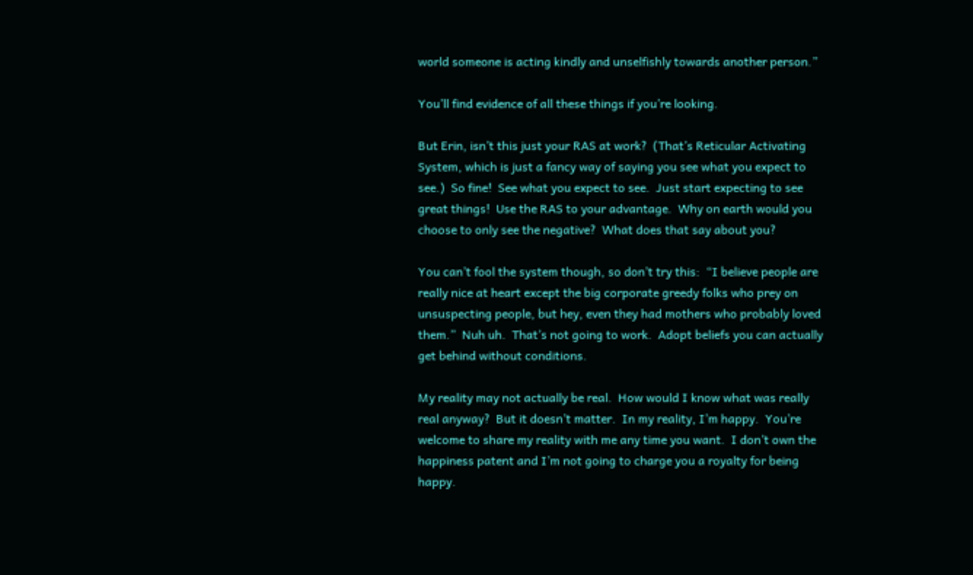world someone is acting kindly and unselfishly towards another person.”

You’ll find evidence of all these things if you’re looking.

But Erin, isn’t this just your RAS at work?  (That’s Reticular Activating System, which is just a fancy way of saying you see what you expect to see.)  So fine!  See what you expect to see.  Just start expecting to see great things!  Use the RAS to your advantage.  Why on earth would you choose to only see the negative?  What does that say about you?

You can’t fool the system though, so don’t try this:  “I believe people are really nice at heart except the big corporate greedy folks who prey on unsuspecting people, but hey, even they had mothers who probably loved them.”  Nuh uh.  That’s not going to work.  Adopt beliefs you can actually get behind without conditions.

My reality may not actually be real.  How would I know what was really real anyway?  But it doesn’t matter.  In my reality, I’m happy.  You’re welcome to share my reality with me any time you want.  I don’t own the happiness patent and I’m not going to charge you a royalty for being happy.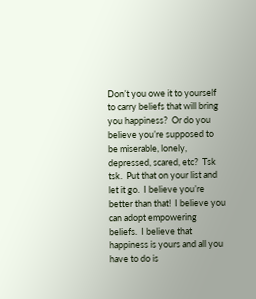Don’t you owe it to yourself to carry beliefs that will bring you happiness?  Or do you believe you’re supposed to be miserable, lonely, depressed, scared, etc?  Tsk tsk.  Put that on your list and let it go.  I believe you’re better than that!  I believe you can adopt empowering beliefs.  I believe that happiness is yours and all you have to do is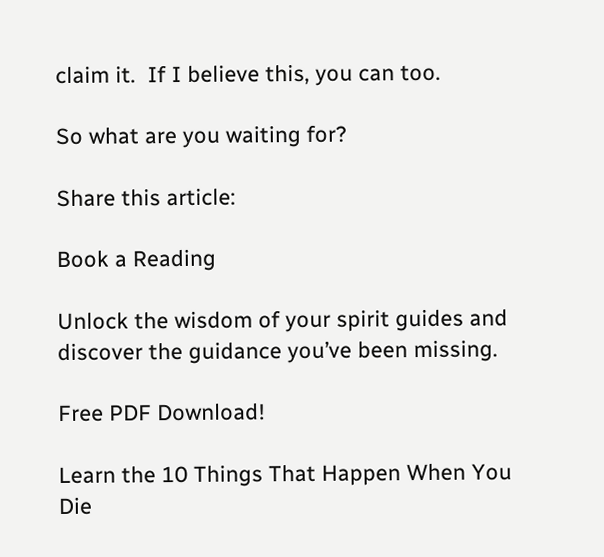claim it.  If I believe this, you can too.

So what are you waiting for?

Share this article:

Book a Reading

Unlock the wisdom of your spirit guides and discover the guidance you’ve been missing.

Free PDF Download!

Learn the 10 Things That Happen When You Die